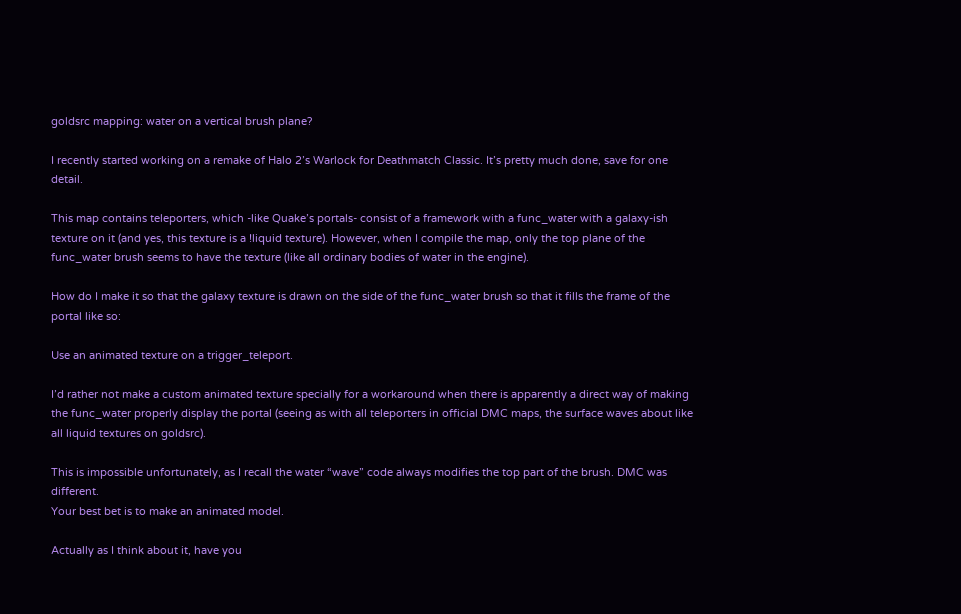goldsrc mapping: water on a vertical brush plane?

I recently started working on a remake of Halo 2’s Warlock for Deathmatch Classic. It’s pretty much done, save for one detail.

This map contains teleporters, which -like Quake’s portals- consist of a framework with a func_water with a galaxy-ish texture on it (and yes, this texture is a !liquid texture). However, when I compile the map, only the top plane of the func_water brush seems to have the texture (like all ordinary bodies of water in the engine).

How do I make it so that the galaxy texture is drawn on the side of the func_water brush so that it fills the frame of the portal like so:

Use an animated texture on a trigger_teleport.

I’d rather not make a custom animated texture specially for a workaround when there is apparently a direct way of making the func_water properly display the portal (seeing as with all teleporters in official DMC maps, the surface waves about like all liquid textures on goldsrc).

This is impossible unfortunately, as I recall the water “wave” code always modifies the top part of the brush. DMC was different.
Your best bet is to make an animated model.

Actually as I think about it, have you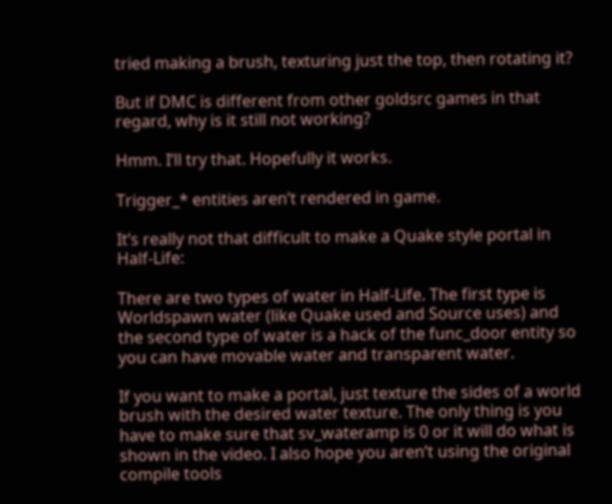tried making a brush, texturing just the top, then rotating it?

But if DMC is different from other goldsrc games in that regard, why is it still not working?

Hmm. I’ll try that. Hopefully it works.

Trigger_* entities aren’t rendered in game.

It’s really not that difficult to make a Quake style portal in Half-Life:

There are two types of water in Half-Life. The first type is Worldspawn water (like Quake used and Source uses) and the second type of water is a hack of the func_door entity so you can have movable water and transparent water.

If you want to make a portal, just texture the sides of a world brush with the desired water texture. The only thing is you have to make sure that sv_wateramp is 0 or it will do what is shown in the video. I also hope you aren’t using the original compile tools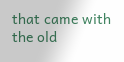that came with the old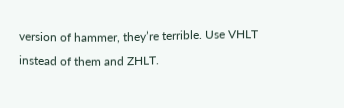version of hammer, they’re terrible. Use VHLT instead of them and ZHLT.